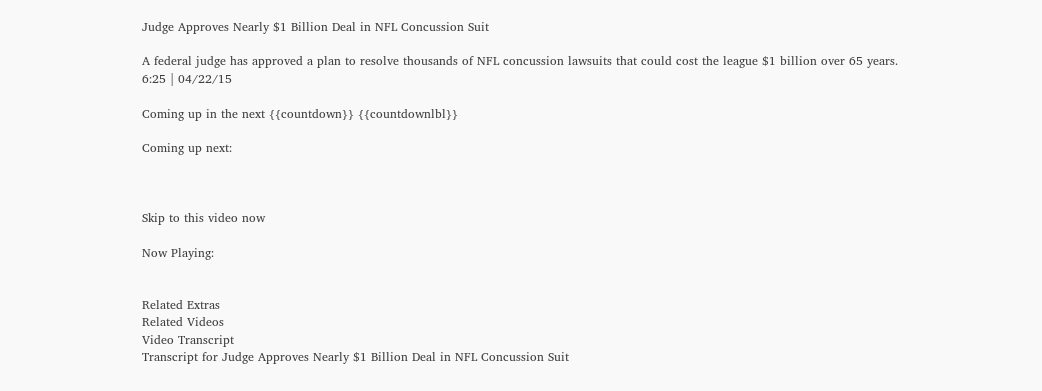Judge Approves Nearly $1 Billion Deal in NFL Concussion Suit

A federal judge has approved a plan to resolve thousands of NFL concussion lawsuits that could cost the league $1 billion over 65 years.
6:25 | 04/22/15

Coming up in the next {{countdown}} {{countdownlbl}}

Coming up next:



Skip to this video now

Now Playing:


Related Extras
Related Videos
Video Transcript
Transcript for Judge Approves Nearly $1 Billion Deal in NFL Concussion Suit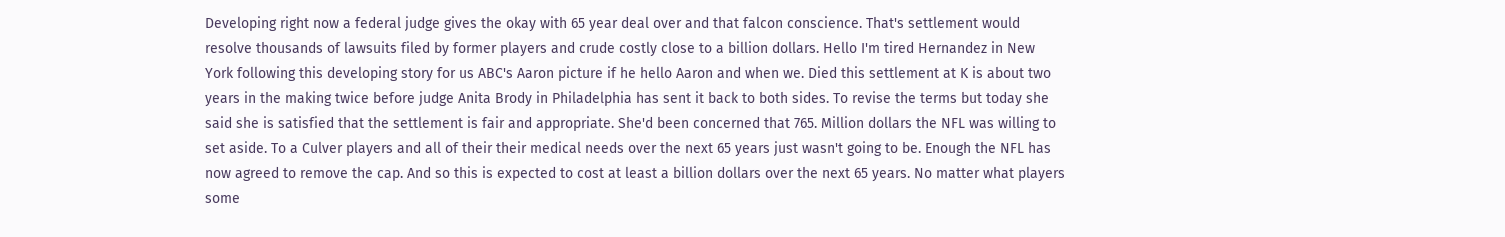Developing right now a federal judge gives the okay with 65 year deal over and that falcon conscience. That's settlement would resolve thousands of lawsuits filed by former players and crude costly close to a billion dollars. Hello I'm tired Hernandez in New York following this developing story for us ABC's Aaron picture if he hello Aaron and when we. Died this settlement at K is about two years in the making twice before judge Anita Brody in Philadelphia has sent it back to both sides. To revise the terms but today she said she is satisfied that the settlement is fair and appropriate. She'd been concerned that 765. Million dollars the NFL was willing to set aside. To a Culver players and all of their their medical needs over the next 65 years just wasn't going to be. Enough the NFL has now agreed to remove the cap. And so this is expected to cost at least a billion dollars over the next 65 years. No matter what players some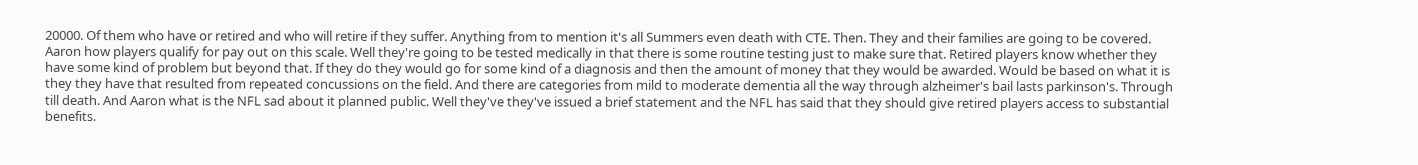20000. Of them who have or retired and who will retire if they suffer. Anything from to mention it's all Summers even death with CTE. Then. They and their families are going to be covered. Aaron how players qualify for pay out on this scale. Well they're going to be tested medically in that there is some routine testing just to make sure that. Retired players know whether they have some kind of problem but beyond that. If they do they would go for some kind of a diagnosis and then the amount of money that they would be awarded. Would be based on what it is they they have that resulted from repeated concussions on the field. And there are categories from mild to moderate dementia all the way through alzheimer's bail lasts parkinson's. Through till death. And Aaron what is the NFL sad about it planned public. Well they've they've issued a brief statement and the NFL has said that they should give retired players access to substantial benefits.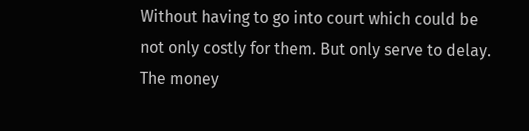Without having to go into court which could be not only costly for them. But only serve to delay. The money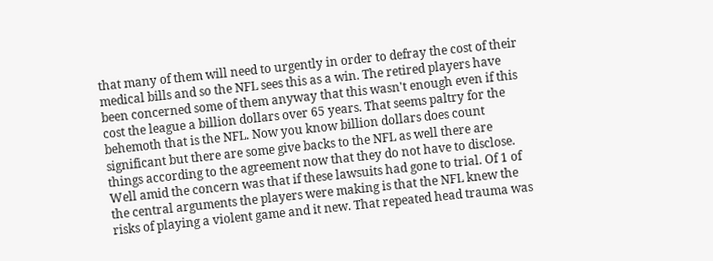that many of them will need to urgently in order to defray the cost of their medical bills and so the NFL sees this as a win. The retired players have been concerned some of them anyway that this wasn't enough even if this cost the league a billion dollars over 65 years. That seems paltry for the behemoth that is the NFL. Now you know billion dollars does count significant but there are some give backs to the NFL as well there are things according to the agreement now that they do not have to disclose. Well amid the concern was that if these lawsuits had gone to trial. Of 1 of the central arguments the players were making is that the NFL knew the risks of playing a violent game and it new. That repeated head trauma was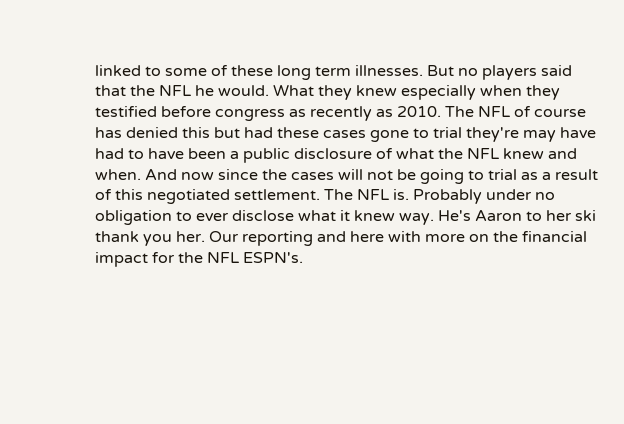linked to some of these long term illnesses. But no players said that the NFL he would. What they knew especially when they testified before congress as recently as 2010. The NFL of course has denied this but had these cases gone to trial they're may have had to have been a public disclosure of what the NFL knew and when. And now since the cases will not be going to trial as a result of this negotiated settlement. The NFL is. Probably under no obligation to ever disclose what it knew way. He's Aaron to her ski thank you her. Our reporting and here with more on the financial impact for the NFL ESPN's.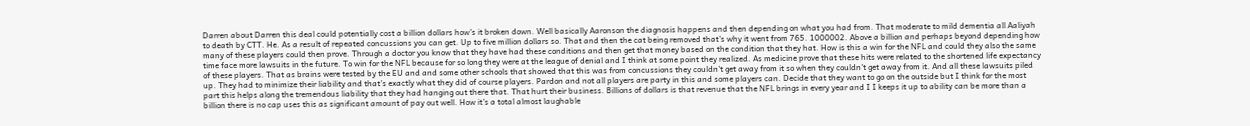Darren about Darren this deal could potentially cost a billion dollars how's it broken down. Well basically Aaronson the diagnosis happens and then depending on what you had from. That moderate to mild dementia all Aaliyah to death by CTT. He. As a result of repeated concussions you can get. Up to five million dollars so. That and then the cat being removed that's why it went from 765. 1000002. Above a billion and perhaps beyond depending how many of these players could then prove. Through a doctor you know that they have had these conditions and then get that money based on the condition that they hat. How is this a win for the NFL and could they also the same time face more lawsuits in the future. To win for the NFL because for so long they were at the league of denial and I think at some point they realized. As medicine prove that these hits were related to the shortened life expectancy of these players. That as brains were tested by the EU and and some other schools that showed that this was from concussions they couldn't get away from it so when they couldn't get away from it. And all these lawsuits piled up. They had to minimize their liability and that's exactly what they did of course players. Pardon and not all players are party in this and some players can. Decide that they want to go on the outside but I think for the most part this helps along the tremendous liability that they had hanging out there that. That hurt their business. Billions of dollars is that revenue that the NFL brings in every year and I I keeps it up to ability can be more than a billion there is no cap uses this as significant amount of pay out well. How it's a total almost laughable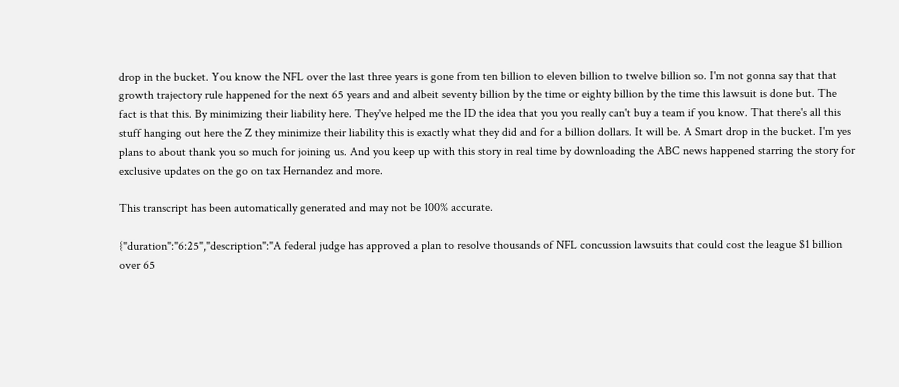drop in the bucket. You know the NFL over the last three years is gone from ten billion to eleven billion to twelve billion so. I'm not gonna say that that growth trajectory rule happened for the next 65 years and and albeit seventy billion by the time or eighty billion by the time this lawsuit is done but. The fact is that this. By minimizing their liability here. They've helped me the ID the idea that you you really can't buy a team if you know. That there's all this stuff hanging out here the Z they minimize their liability this is exactly what they did and for a billion dollars. It will be. A Smart drop in the bucket. I'm yes plans to about thank you so much for joining us. And you keep up with this story in real time by downloading the ABC news happened starring the story for exclusive updates on the go on tax Hernandez and more.

This transcript has been automatically generated and may not be 100% accurate.

{"duration":"6:25","description":"A federal judge has approved a plan to resolve thousands of NFL concussion lawsuits that could cost the league $1 billion over 65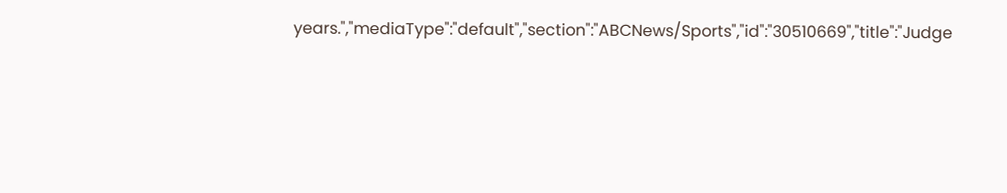years.","mediaType":"default","section":"ABCNews/Sports","id":"30510669","title":"Judge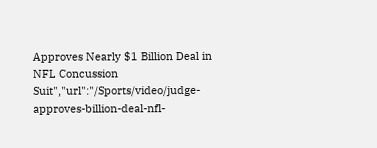Approves Nearly $1 Billion Deal in NFL Concussion Suit","url":"/Sports/video/judge-approves-billion-deal-nfl-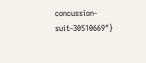concussion-suit-30510669"}